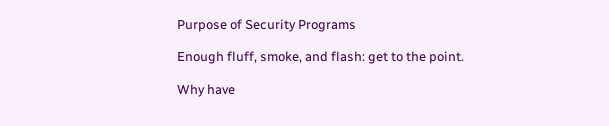Purpose of Security Programs

Enough fluff, smoke, and flash: get to the point.

Why have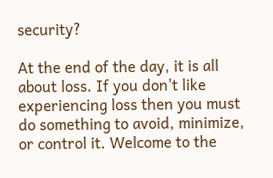security?

At the end of the day, it is all about loss. If you don't like experiencing loss then you must do something to avoid, minimize, or control it. Welcome to the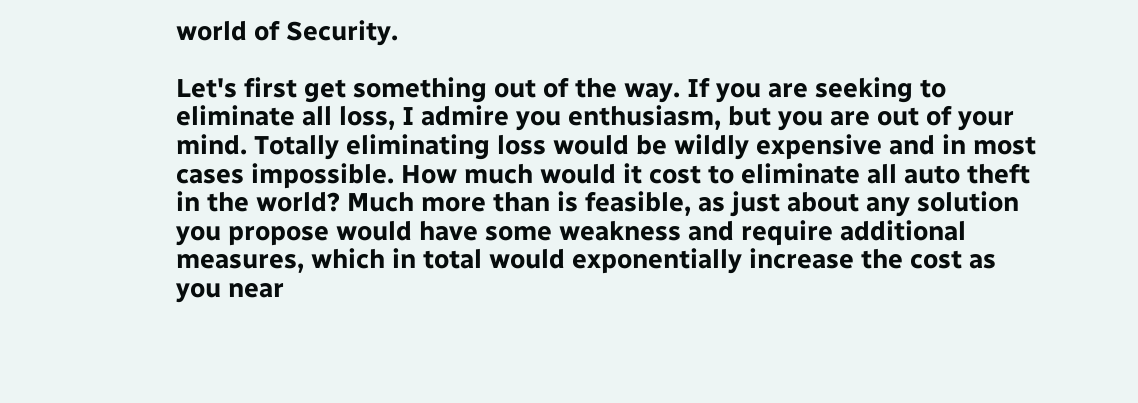world of Security.

Let's first get something out of the way. If you are seeking to eliminate all loss, I admire you enthusiasm, but you are out of your mind. Totally eliminating loss would be wildly expensive and in most cases impossible. How much would it cost to eliminate all auto theft in the world? Much more than is feasible, as just about any solution you propose would have some weakness and require additional measures, which in total would exponentially increase the cost as you near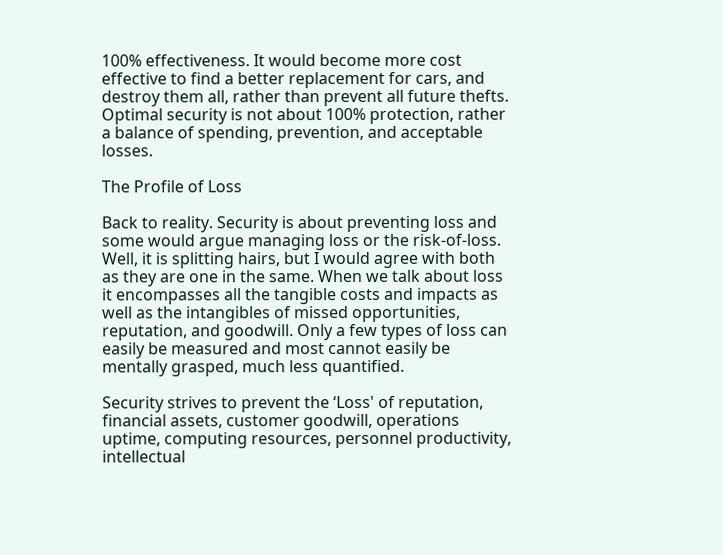100% effectiveness. It would become more cost effective to find a better replacement for cars, and destroy them all, rather than prevent all future thefts. Optimal security is not about 100% protection, rather a balance of spending, prevention, and acceptable losses.

The Profile of Loss

Back to reality. Security is about preventing loss and some would argue managing loss or the risk-of-loss. Well, it is splitting hairs, but I would agree with both as they are one in the same. When we talk about loss it encompasses all the tangible costs and impacts as well as the intangibles of missed opportunities, reputation, and goodwill. Only a few types of loss can easily be measured and most cannot easily be mentally grasped, much less quantified.

Security strives to prevent the ‘Loss' of reputation, financial assets, customer goodwill, operations uptime, computing resources, personnel productivity, intellectual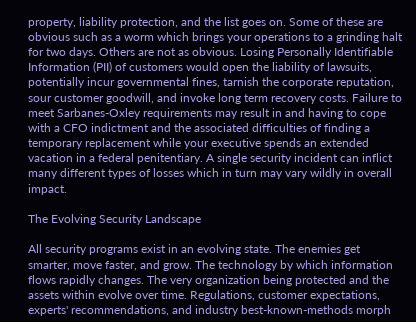property, liability protection, and the list goes on. Some of these are obvious such as a worm which brings your operations to a grinding halt for two days. Others are not as obvious. Losing Personally Identifiable Information (PII) of customers would open the liability of lawsuits, potentially incur governmental fines, tarnish the corporate reputation, sour customer goodwill, and invoke long term recovery costs. Failure to meet Sarbanes-Oxley requirements may result in and having to cope with a CFO indictment and the associated difficulties of finding a temporary replacement while your executive spends an extended vacation in a federal penitentiary. A single security incident can inflict many different types of losses which in turn may vary wildly in overall impact.

The Evolving Security Landscape

All security programs exist in an evolving state. The enemies get smarter, move faster, and grow. The technology by which information flows rapidly changes. The very organization being protected and the assets within evolve over time. Regulations, customer expectations, experts' recommendations, and industry best-known-methods morph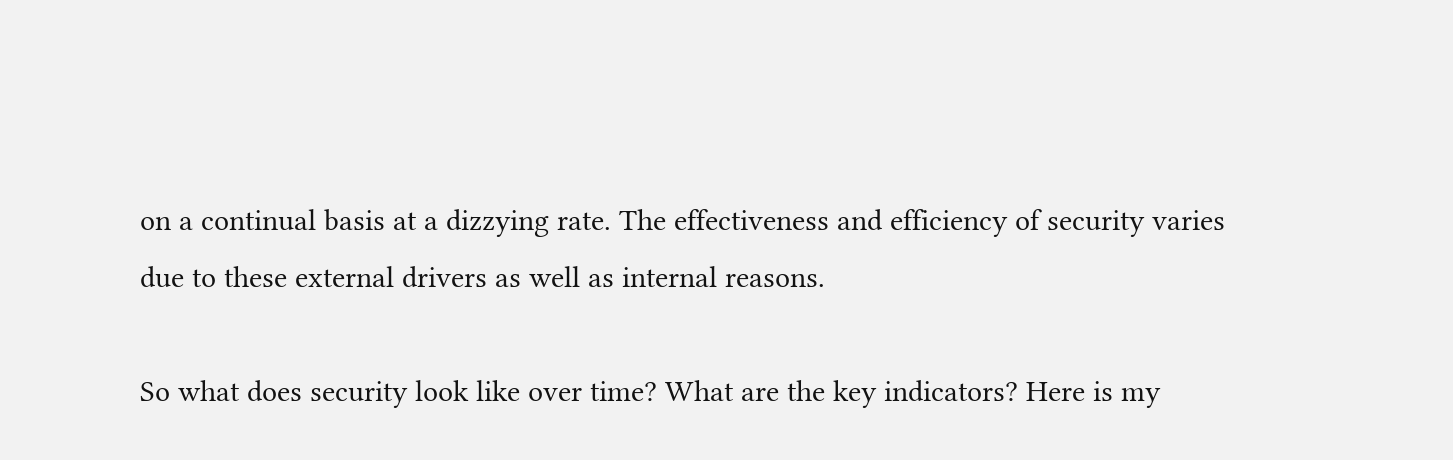on a continual basis at a dizzying rate. The effectiveness and efficiency of security varies due to these external drivers as well as internal reasons.

So what does security look like over time? What are the key indicators? Here is my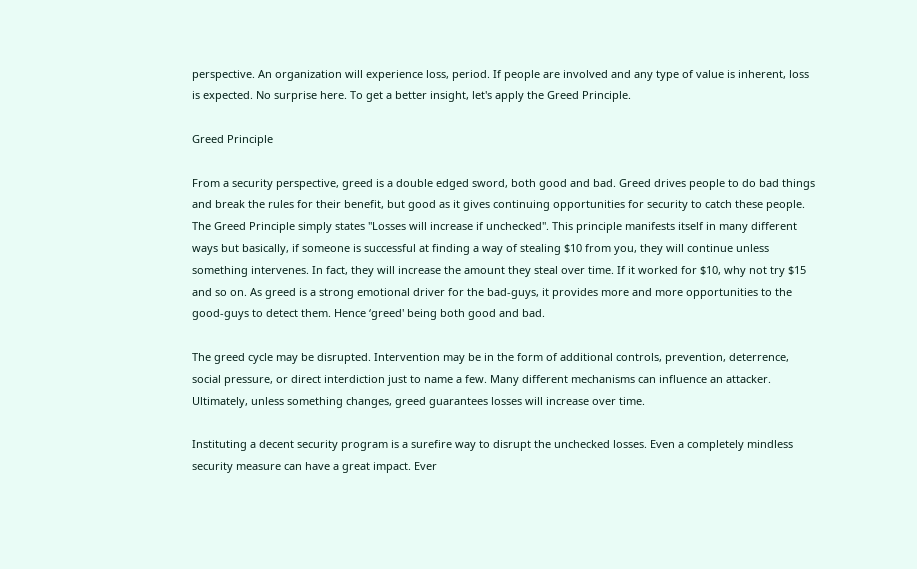perspective. An organization will experience loss, period. If people are involved and any type of value is inherent, loss is expected. No surprise here. To get a better insight, let's apply the Greed Principle.

Greed Principle

From a security perspective, greed is a double edged sword, both good and bad. Greed drives people to do bad things and break the rules for their benefit, but good as it gives continuing opportunities for security to catch these people. The Greed Principle simply states "Losses will increase if unchecked". This principle manifests itself in many different ways but basically, if someone is successful at finding a way of stealing $10 from you, they will continue unless something intervenes. In fact, they will increase the amount they steal over time. If it worked for $10, why not try $15 and so on. As greed is a strong emotional driver for the bad-guys, it provides more and more opportunities to the good-guys to detect them. Hence ‘greed' being both good and bad.

The greed cycle may be disrupted. Intervention may be in the form of additional controls, prevention, deterrence, social pressure, or direct interdiction just to name a few. Many different mechanisms can influence an attacker. Ultimately, unless something changes, greed guarantees losses will increase over time.

Instituting a decent security program is a surefire way to disrupt the unchecked losses. Even a completely mindless security measure can have a great impact. Ever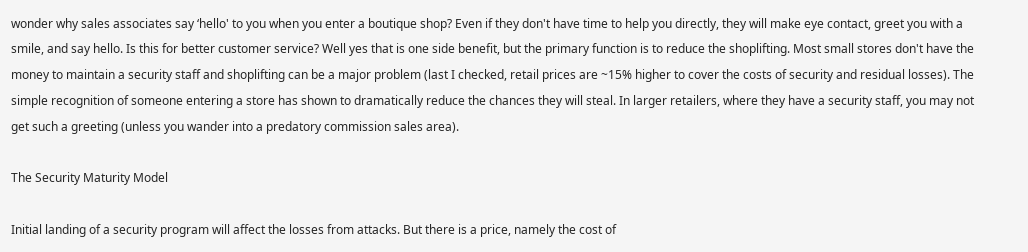wonder why sales associates say ‘hello' to you when you enter a boutique shop? Even if they don't have time to help you directly, they will make eye contact, greet you with a smile, and say hello. Is this for better customer service? Well yes that is one side benefit, but the primary function is to reduce the shoplifting. Most small stores don't have the money to maintain a security staff and shoplifting can be a major problem (last I checked, retail prices are ~15% higher to cover the costs of security and residual losses). The simple recognition of someone entering a store has shown to dramatically reduce the chances they will steal. In larger retailers, where they have a security staff, you may not get such a greeting (unless you wander into a predatory commission sales area).

The Security Maturity Model

Initial landing of a security program will affect the losses from attacks. But there is a price, namely the cost of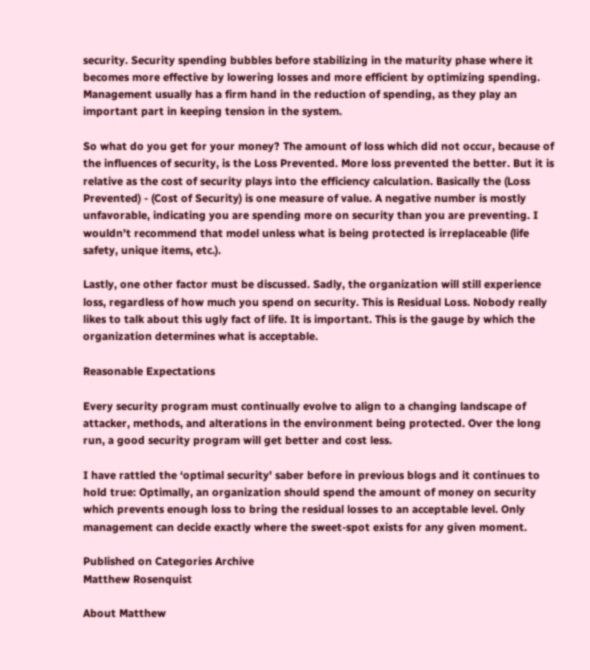security. Security spending bubbles before stabilizing in the maturity phase where it becomes more effective by lowering losses and more efficient by optimizing spending. Management usually has a firm hand in the reduction of spending, as they play an important part in keeping tension in the system.

So what do you get for your money? The amount of loss which did not occur, because of the influences of security, is the Loss Prevented. More loss prevented the better. But it is relative as the cost of security plays into the efficiency calculation. Basically the (Loss Prevented) - (Cost of Security) is one measure of value. A negative number is mostly unfavorable, indicating you are spending more on security than you are preventing. I wouldn't recommend that model unless what is being protected is irreplaceable (life safety, unique items, etc.).

Lastly, one other factor must be discussed. Sadly, the organization will still experience loss, regardless of how much you spend on security. This is Residual Loss. Nobody really likes to talk about this ugly fact of life. It is important. This is the gauge by which the organization determines what is acceptable.

Reasonable Expectations

Every security program must continually evolve to align to a changing landscape of attacker, methods, and alterations in the environment being protected. Over the long run, a good security program will get better and cost less.

I have rattled the ‘optimal security' saber before in previous blogs and it continues to hold true: Optimally, an organization should spend the amount of money on security which prevents enough loss to bring the residual losses to an acceptable level. Only management can decide exactly where the sweet-spot exists for any given moment.

Published on Categories Archive
Matthew Rosenquist

About Matthew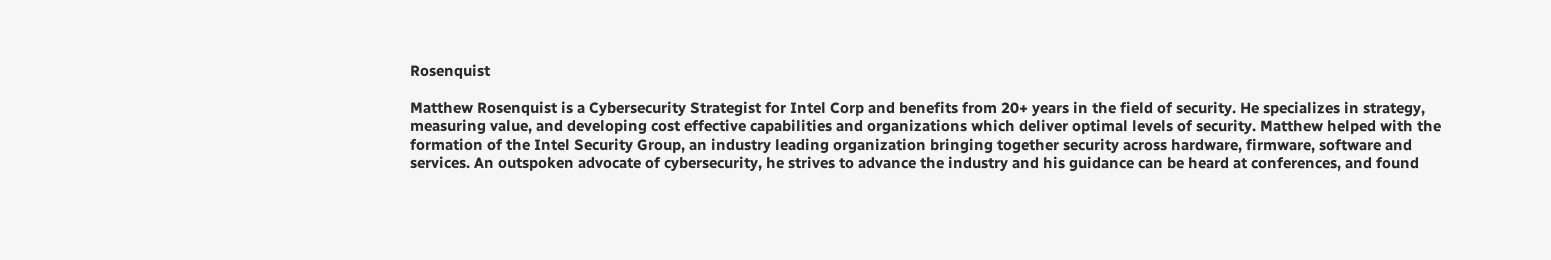Rosenquist

Matthew Rosenquist is a Cybersecurity Strategist for Intel Corp and benefits from 20+ years in the field of security. He specializes in strategy, measuring value, and developing cost effective capabilities and organizations which deliver optimal levels of security. Matthew helped with the formation of the Intel Security Group, an industry leading organization bringing together security across hardware, firmware, software and services. An outspoken advocate of cybersecurity, he strives to advance the industry and his guidance can be heard at conferences, and found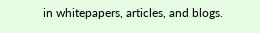in whitepapers, articles, and blogs.